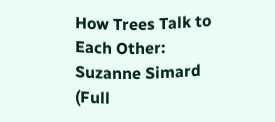How Trees Talk to Each Other: Suzanne Simard (Full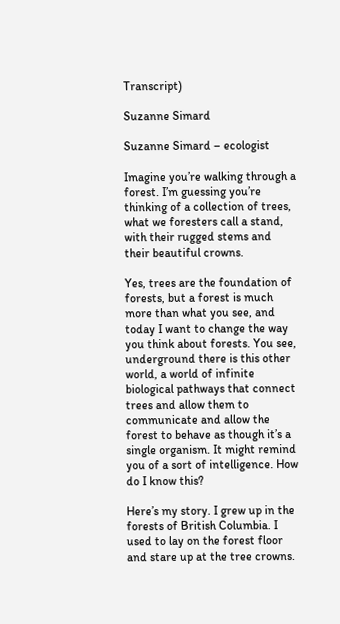Transcript)

Suzanne Simard

Suzanne Simard – ecologist

Imagine you’re walking through a forest. I’m guessing you’re thinking of a collection of trees, what we foresters call a stand, with their rugged stems and their beautiful crowns.

Yes, trees are the foundation of forests, but a forest is much more than what you see, and today I want to change the way you think about forests. You see, underground there is this other world, a world of infinite biological pathways that connect trees and allow them to communicate and allow the forest to behave as though it’s a single organism. It might remind you of a sort of intelligence. How do I know this?

Here’s my story. I grew up in the forests of British Columbia. I used to lay on the forest floor and stare up at the tree crowns.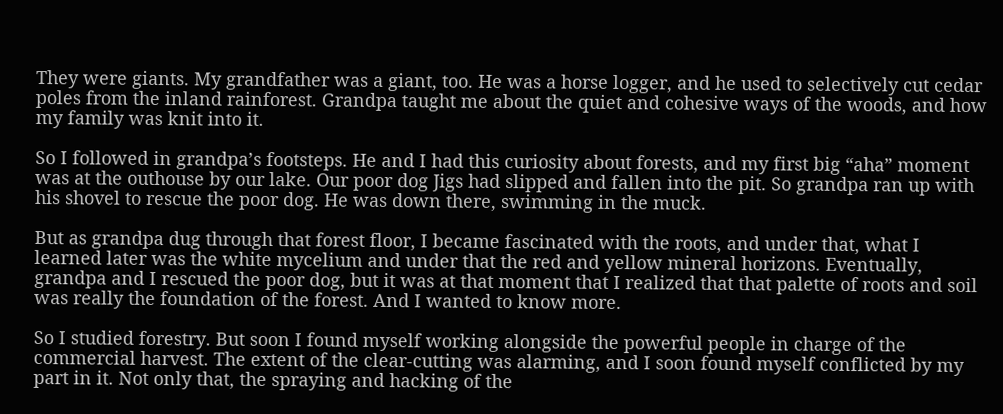They were giants. My grandfather was a giant, too. He was a horse logger, and he used to selectively cut cedar poles from the inland rainforest. Grandpa taught me about the quiet and cohesive ways of the woods, and how my family was knit into it.

So I followed in grandpa’s footsteps. He and I had this curiosity about forests, and my first big “aha” moment was at the outhouse by our lake. Our poor dog Jigs had slipped and fallen into the pit. So grandpa ran up with his shovel to rescue the poor dog. He was down there, swimming in the muck.

But as grandpa dug through that forest floor, I became fascinated with the roots, and under that, what I learned later was the white mycelium and under that the red and yellow mineral horizons. Eventually, grandpa and I rescued the poor dog, but it was at that moment that I realized that that palette of roots and soil was really the foundation of the forest. And I wanted to know more.

So I studied forestry. But soon I found myself working alongside the powerful people in charge of the commercial harvest. The extent of the clear-cutting was alarming, and I soon found myself conflicted by my part in it. Not only that, the spraying and hacking of the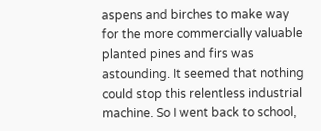aspens and birches to make way for the more commercially valuable planted pines and firs was astounding. It seemed that nothing could stop this relentless industrial machine. So I went back to school,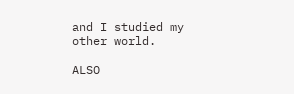and I studied my other world.

ALSO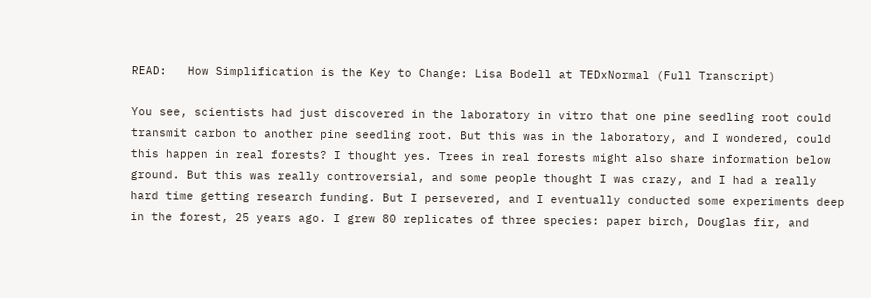READ:   How Simplification is the Key to Change: Lisa Bodell at TEDxNormal (Full Transcript)

You see, scientists had just discovered in the laboratory in vitro that one pine seedling root could transmit carbon to another pine seedling root. But this was in the laboratory, and I wondered, could this happen in real forests? I thought yes. Trees in real forests might also share information below ground. But this was really controversial, and some people thought I was crazy, and I had a really hard time getting research funding. But I persevered, and I eventually conducted some experiments deep in the forest, 25 years ago. I grew 80 replicates of three species: paper birch, Douglas fir, and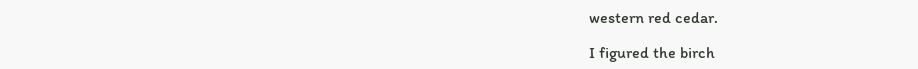western red cedar.

I figured the birch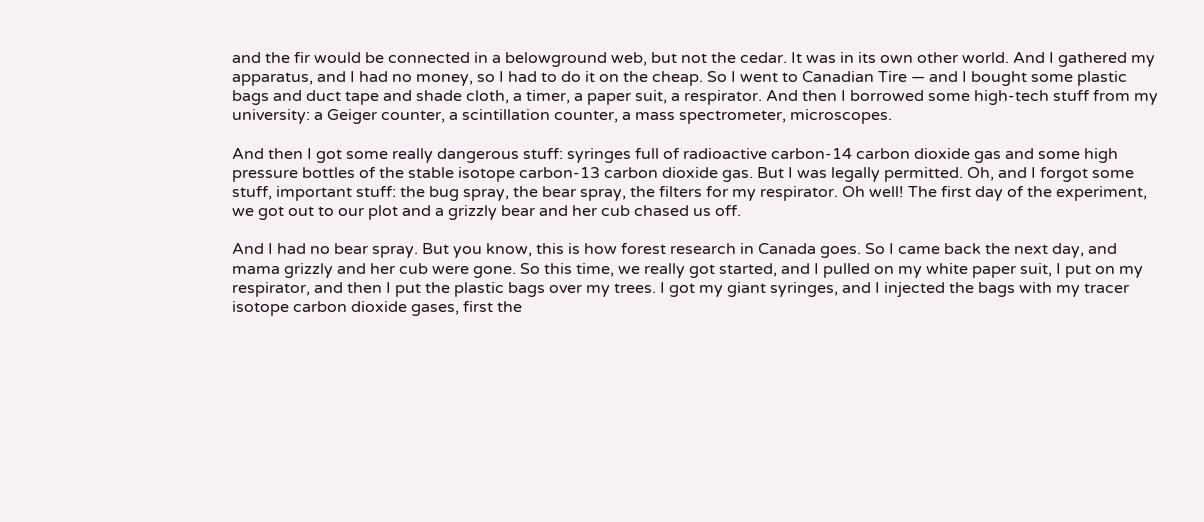and the fir would be connected in a belowground web, but not the cedar. It was in its own other world. And I gathered my apparatus, and I had no money, so I had to do it on the cheap. So I went to Canadian Tire — and I bought some plastic bags and duct tape and shade cloth, a timer, a paper suit, a respirator. And then I borrowed some high-tech stuff from my university: a Geiger counter, a scintillation counter, a mass spectrometer, microscopes.

And then I got some really dangerous stuff: syringes full of radioactive carbon-14 carbon dioxide gas and some high pressure bottles of the stable isotope carbon-13 carbon dioxide gas. But I was legally permitted. Oh, and I forgot some stuff, important stuff: the bug spray, the bear spray, the filters for my respirator. Oh well! The first day of the experiment, we got out to our plot and a grizzly bear and her cub chased us off.

And I had no bear spray. But you know, this is how forest research in Canada goes. So I came back the next day, and mama grizzly and her cub were gone. So this time, we really got started, and I pulled on my white paper suit, I put on my respirator, and then I put the plastic bags over my trees. I got my giant syringes, and I injected the bags with my tracer isotope carbon dioxide gases, first the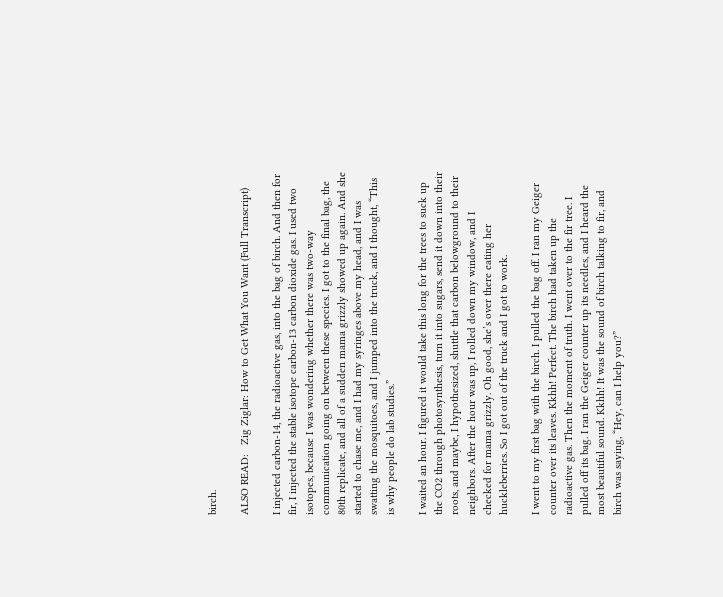birch.

ALSO READ:   Zig Ziglar: How to Get What You Want (Full Transcript)

I injected carbon-14, the radioactive gas, into the bag of birch. And then for fir, I injected the stable isotope carbon-13 carbon dioxide gas. I used two isotopes, because I was wondering whether there was two-way communication going on between these species. I got to the final bag, the 80th replicate, and all of a sudden mama grizzly showed up again. And she started to chase me, and I had my syringes above my head, and I was swatting the mosquitoes, and I jumped into the truck, and I thought, “This is why people do lab studies.”

I waited an hour. I figured it would take this long for the trees to suck up the CO2 through photosynthesis, turn it into sugars, send it down into their roots, and maybe, I hypothesized, shuttle that carbon belowground to their neighbors. After the hour was up, I rolled down my window, and I checked for mama grizzly. Oh good, she’s over there eating her huckleberries. So I got out of the truck and I got to work.

I went to my first bag with the birch. I pulled the bag off. I ran my Geiger counter over its leaves. Kkhh! Perfect. The birch had taken up the radioactive gas. Then the moment of truth. I went over to the fir tree. I pulled off its bag. I ran the Geiger counter up its needles, and I heard the most beautiful sound. Kkhh! It was the sound of birch talking to fir, and birch was saying, “Hey, can I help you?”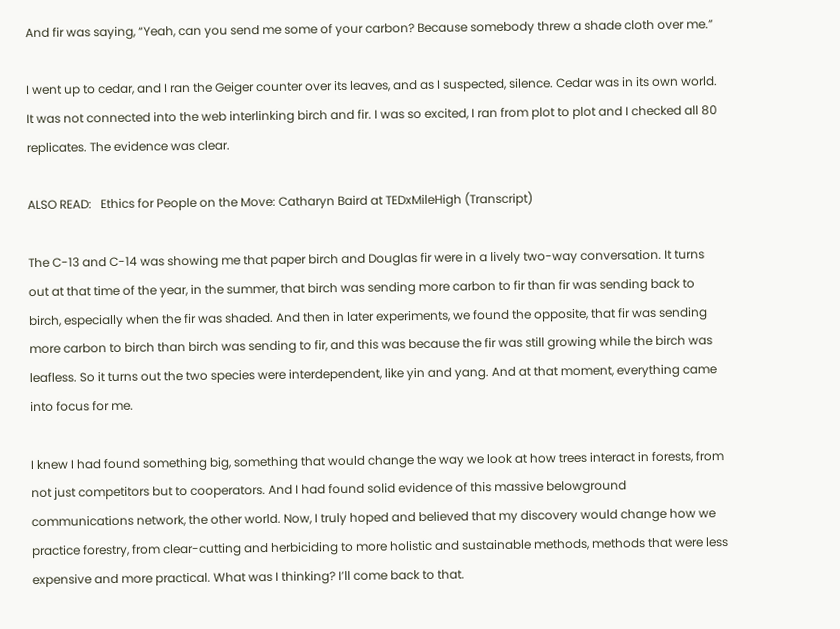And fir was saying, “Yeah, can you send me some of your carbon? Because somebody threw a shade cloth over me.”

I went up to cedar, and I ran the Geiger counter over its leaves, and as I suspected, silence. Cedar was in its own world. It was not connected into the web interlinking birch and fir. I was so excited, I ran from plot to plot and I checked all 80 replicates. The evidence was clear.

ALSO READ:   Ethics for People on the Move: Catharyn Baird at TEDxMileHigh (Transcript)

The C-13 and C-14 was showing me that paper birch and Douglas fir were in a lively two-way conversation. It turns out at that time of the year, in the summer, that birch was sending more carbon to fir than fir was sending back to birch, especially when the fir was shaded. And then in later experiments, we found the opposite, that fir was sending more carbon to birch than birch was sending to fir, and this was because the fir was still growing while the birch was leafless. So it turns out the two species were interdependent, like yin and yang. And at that moment, everything came into focus for me.

I knew I had found something big, something that would change the way we look at how trees interact in forests, from not just competitors but to cooperators. And I had found solid evidence of this massive belowground communications network, the other world. Now, I truly hoped and believed that my discovery would change how we practice forestry, from clear-cutting and herbiciding to more holistic and sustainable methods, methods that were less expensive and more practical. What was I thinking? I’ll come back to that.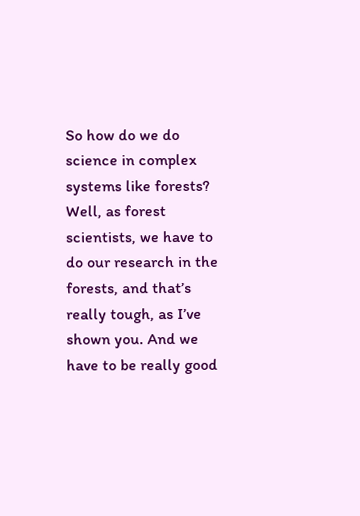So how do we do science in complex systems like forests? Well, as forest scientists, we have to do our research in the forests, and that’s really tough, as I’ve shown you. And we have to be really good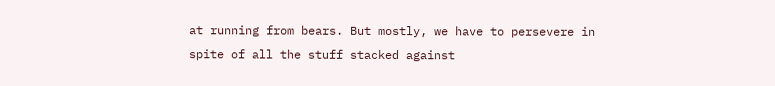at running from bears. But mostly, we have to persevere in spite of all the stuff stacked against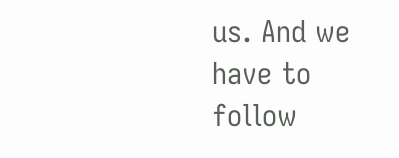us. And we have to follow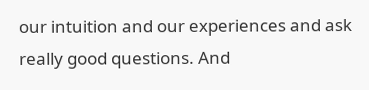our intuition and our experiences and ask really good questions. And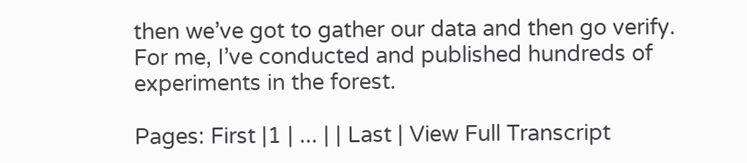then we’ve got to gather our data and then go verify. For me, I’ve conducted and published hundreds of experiments in the forest.

Pages: First |1 | ... | | Last | View Full Transcript